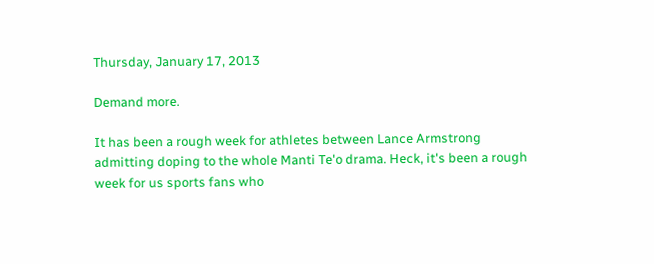Thursday, January 17, 2013

Demand more.

It has been a rough week for athletes between Lance Armstrong admitting doping to the whole Manti Te'o drama. Heck, it's been a rough week for us sports fans who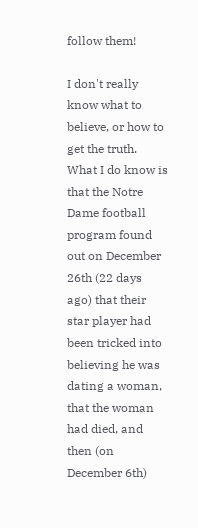follow them!

I don't really know what to believe, or how to get the truth. What I do know is that the Notre Dame football program found out on December 26th (22 days ago) that their star player had been tricked into believing he was dating a woman, that the woman had died, and then (on December 6th)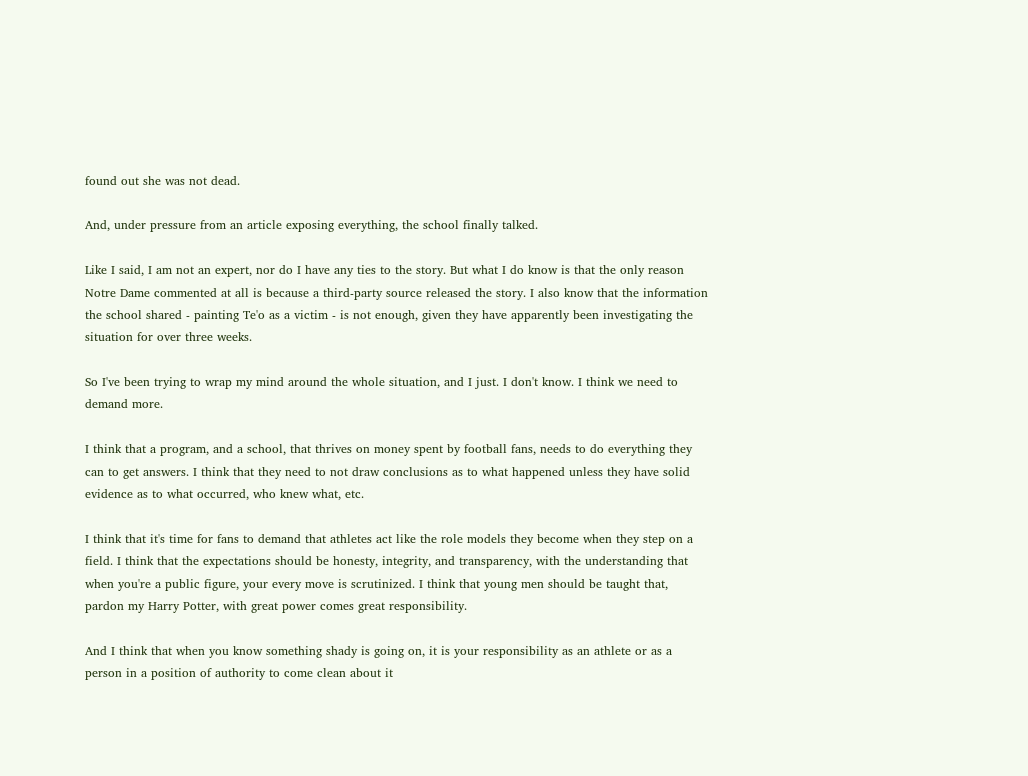found out she was not dead.

And, under pressure from an article exposing everything, the school finally talked.

Like I said, I am not an expert, nor do I have any ties to the story. But what I do know is that the only reason Notre Dame commented at all is because a third-party source released the story. I also know that the information the school shared - painting Te'o as a victim - is not enough, given they have apparently been investigating the situation for over three weeks.

So I've been trying to wrap my mind around the whole situation, and I just. I don't know. I think we need to demand more.

I think that a program, and a school, that thrives on money spent by football fans, needs to do everything they can to get answers. I think that they need to not draw conclusions as to what happened unless they have solid evidence as to what occurred, who knew what, etc.

I think that it's time for fans to demand that athletes act like the role models they become when they step on a field. I think that the expectations should be honesty, integrity, and transparency, with the understanding that when you're a public figure, your every move is scrutinized. I think that young men should be taught that, pardon my Harry Potter, with great power comes great responsibility.

And I think that when you know something shady is going on, it is your responsibility as an athlete or as a person in a position of authority to come clean about it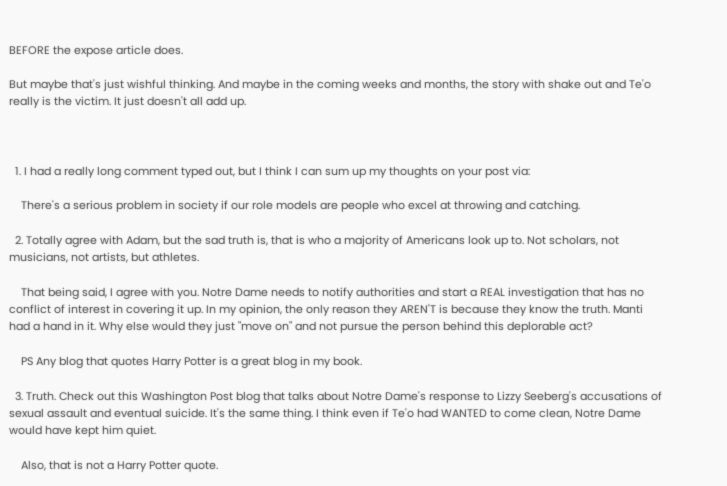BEFORE the expose article does.

But maybe that's just wishful thinking. And maybe in the coming weeks and months, the story with shake out and Te'o really is the victim. It just doesn't all add up.



  1. I had a really long comment typed out, but I think I can sum up my thoughts on your post via:

    There's a serious problem in society if our role models are people who excel at throwing and catching.

  2. Totally agree with Adam, but the sad truth is, that is who a majority of Americans look up to. Not scholars, not musicians, not artists, but athletes.

    That being said, I agree with you. Notre Dame needs to notify authorities and start a REAL investigation that has no conflict of interest in covering it up. In my opinion, the only reason they AREN'T is because they know the truth. Manti had a hand in it. Why else would they just "move on" and not pursue the person behind this deplorable act?

    PS Any blog that quotes Harry Potter is a great blog in my book.

  3. Truth. Check out this Washington Post blog that talks about Notre Dame's response to Lizzy Seeberg's accusations of sexual assault and eventual suicide. It's the same thing. I think even if Te'o had WANTED to come clean, Notre Dame would have kept him quiet.

    Also, that is not a Harry Potter quote.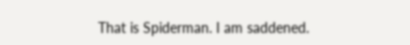That is Spiderman. I am saddened.